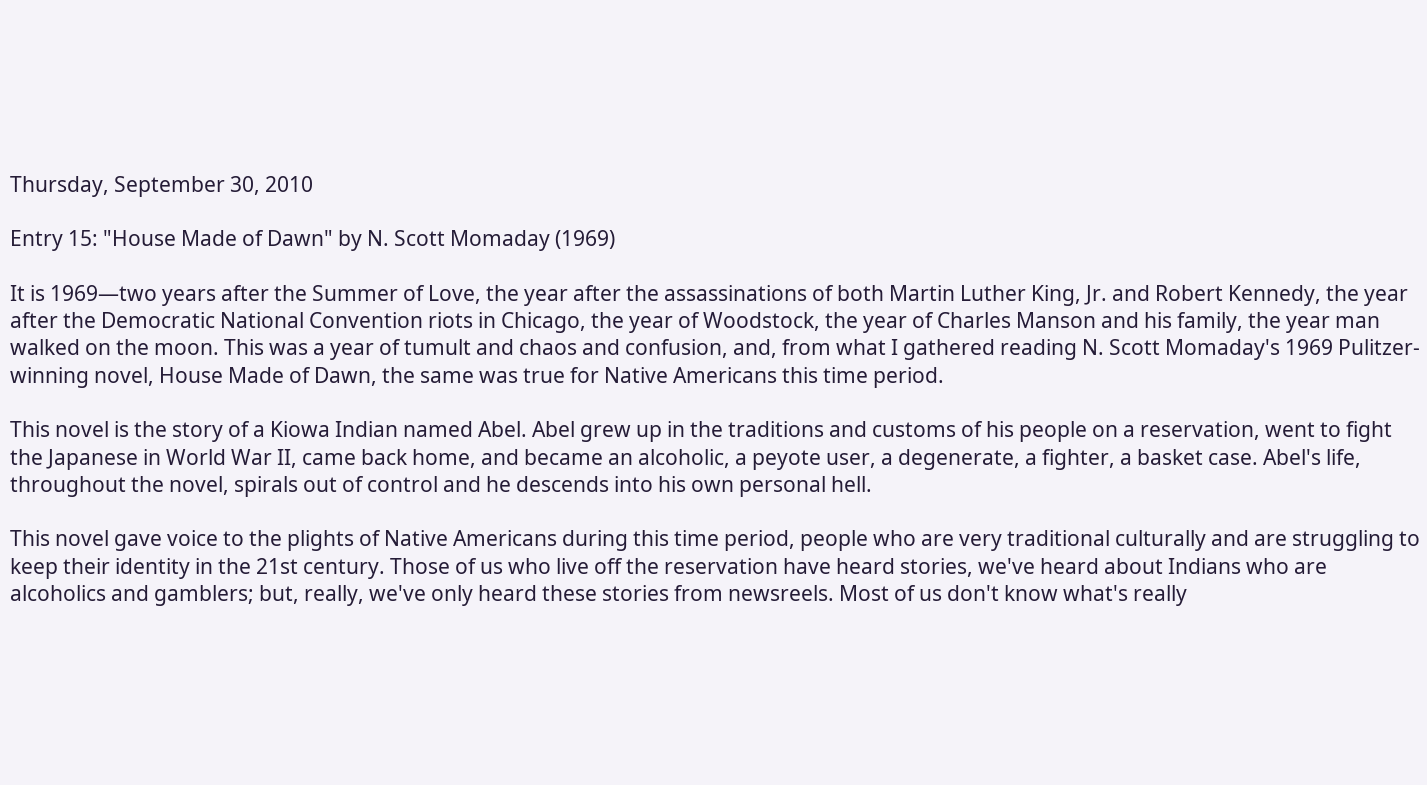Thursday, September 30, 2010

Entry 15: "House Made of Dawn" by N. Scott Momaday (1969)

It is 1969—two years after the Summer of Love, the year after the assassinations of both Martin Luther King, Jr. and Robert Kennedy, the year after the Democratic National Convention riots in Chicago, the year of Woodstock, the year of Charles Manson and his family, the year man walked on the moon. This was a year of tumult and chaos and confusion, and, from what I gathered reading N. Scott Momaday's 1969 Pulitzer-winning novel, House Made of Dawn, the same was true for Native Americans this time period.

This novel is the story of a Kiowa Indian named Abel. Abel grew up in the traditions and customs of his people on a reservation, went to fight the Japanese in World War II, came back home, and became an alcoholic, a peyote user, a degenerate, a fighter, a basket case. Abel's life, throughout the novel, spirals out of control and he descends into his own personal hell.

This novel gave voice to the plights of Native Americans during this time period, people who are very traditional culturally and are struggling to keep their identity in the 21st century. Those of us who live off the reservation have heard stories, we've heard about Indians who are alcoholics and gamblers; but, really, we've only heard these stories from newsreels. Most of us don't know what's really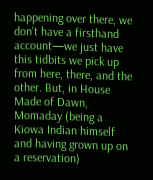happening over there, we don't have a firsthand account—we just have this tidbits we pick up from here, there, and the other. But, in House Made of Dawn, Momaday (being a Kiowa Indian himself and having grown up on a reservation)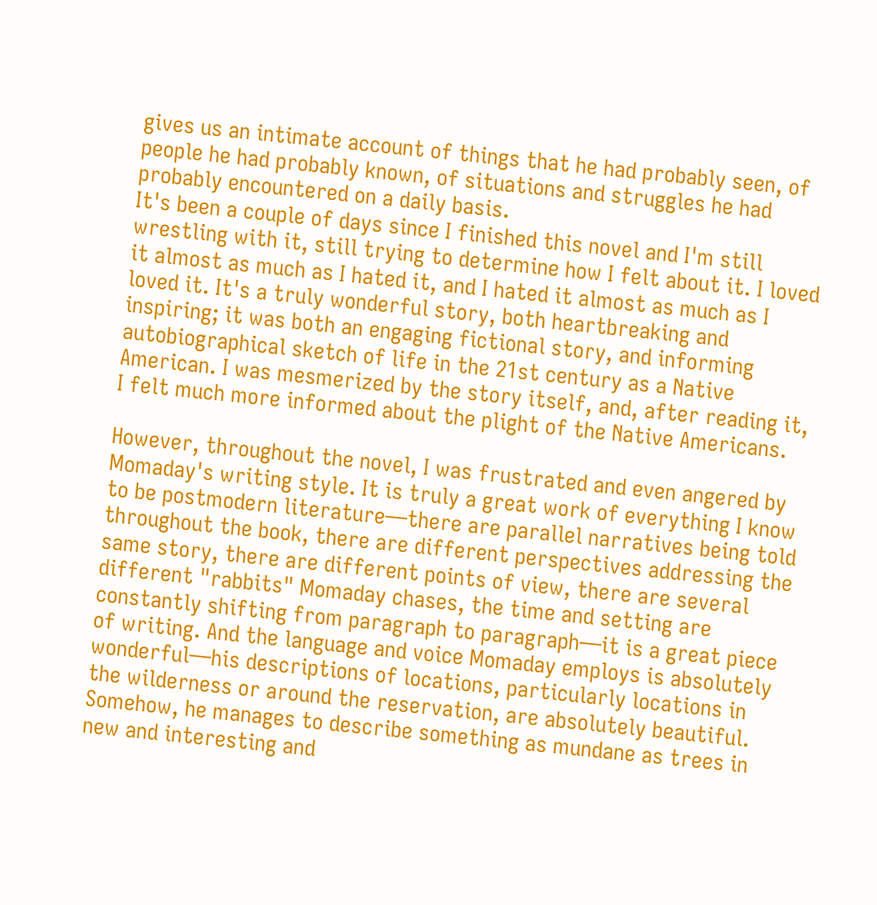gives us an intimate account of things that he had probably seen, of people he had probably known, of situations and struggles he had probably encountered on a daily basis.
It's been a couple of days since I finished this novel and I'm still wrestling with it, still trying to determine how I felt about it. I loved it almost as much as I hated it, and I hated it almost as much as I loved it. It's a truly wonderful story, both heartbreaking and inspiring; it was both an engaging fictional story, and informing autobiographical sketch of life in the 21st century as a Native American. I was mesmerized by the story itself, and, after reading it, I felt much more informed about the plight of the Native Americans.

However, throughout the novel, I was frustrated and even angered by Momaday's writing style. It is truly a great work of everything I know to be postmodern literature—there are parallel narratives being told throughout the book, there are different perspectives addressing the same story, there are different points of view, there are several different "rabbits" Momaday chases, the time and setting are constantly shifting from paragraph to paragraph—it is a great piece of writing. And the language and voice Momaday employs is absolutely wonderful—his descriptions of locations, particularly locations in the wilderness or around the reservation, are absolutely beautiful. Somehow, he manages to describe something as mundane as trees in new and interesting and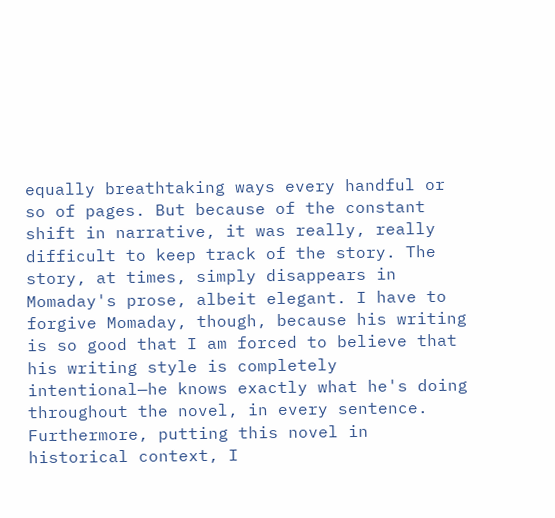equally breathtaking ways every handful or so of pages. But because of the constant shift in narrative, it was really, really difficult to keep track of the story. The story, at times, simply disappears in Momaday's prose, albeit elegant. I have to forgive Momaday, though, because his writing is so good that I am forced to believe that his writing style is completely intentional—he knows exactly what he's doing throughout the novel, in every sentence. Furthermore, putting this novel in historical context, I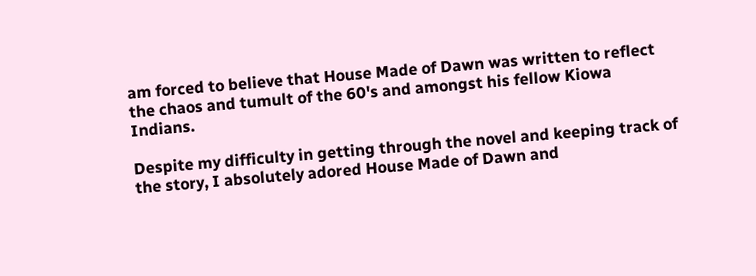am forced to believe that House Made of Dawn was written to reflect the chaos and tumult of the 60's and amongst his fellow Kiowa Indians.

Despite my difficulty in getting through the novel and keeping track of the story, I absolutely adored House Made of Dawn and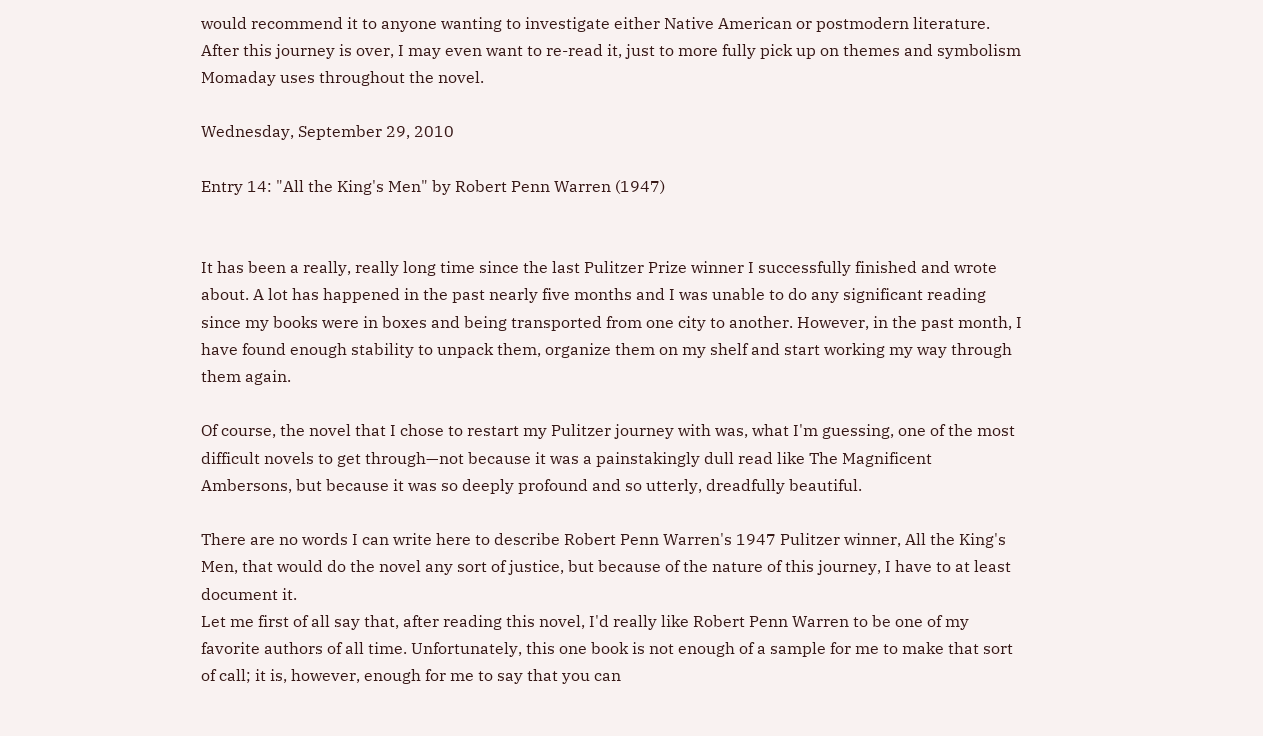would recommend it to anyone wanting to investigate either Native American or postmodern literature. After this journey is over, I may even want to re-read it, just to more fully pick up on themes and symbolism Momaday uses throughout the novel.

Wednesday, September 29, 2010

Entry 14: "All the King's Men" by Robert Penn Warren (1947)


It has been a really, really long time since the last Pulitzer Prize winner I successfully finished and wrote about. A lot has happened in the past nearly five months and I was unable to do any significant reading since my books were in boxes and being transported from one city to another. However, in the past month, I have found enough stability to unpack them, organize them on my shelf and start working my way through them again.

Of course, the novel that I chose to restart my Pulitzer journey with was, what I'm guessing, one of the most difficult novels to get through—not because it was a painstakingly dull read like The Magnificent Ambersons, but because it was so deeply profound and so utterly, dreadfully beautiful.

There are no words I can write here to describe Robert Penn Warren's 1947 Pulitzer winner, All the King's Men, that would do the novel any sort of justice, but because of the nature of this journey, I have to at least document it.
Let me first of all say that, after reading this novel, I'd really like Robert Penn Warren to be one of my favorite authors of all time. Unfortunately, this one book is not enough of a sample for me to make that sort of call; it is, however, enough for me to say that you can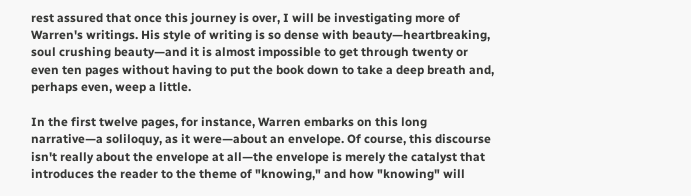rest assured that once this journey is over, I will be investigating more of Warren's writings. His style of writing is so dense with beauty—heartbreaking, soul crushing beauty—and it is almost impossible to get through twenty or even ten pages without having to put the book down to take a deep breath and, perhaps even, weep a little.

In the first twelve pages, for instance, Warren embarks on this long narrative—a soliloquy, as it were—about an envelope. Of course, this discourse isn't really about the envelope at all—the envelope is merely the catalyst that introduces the reader to the theme of "knowing," and how "knowing" will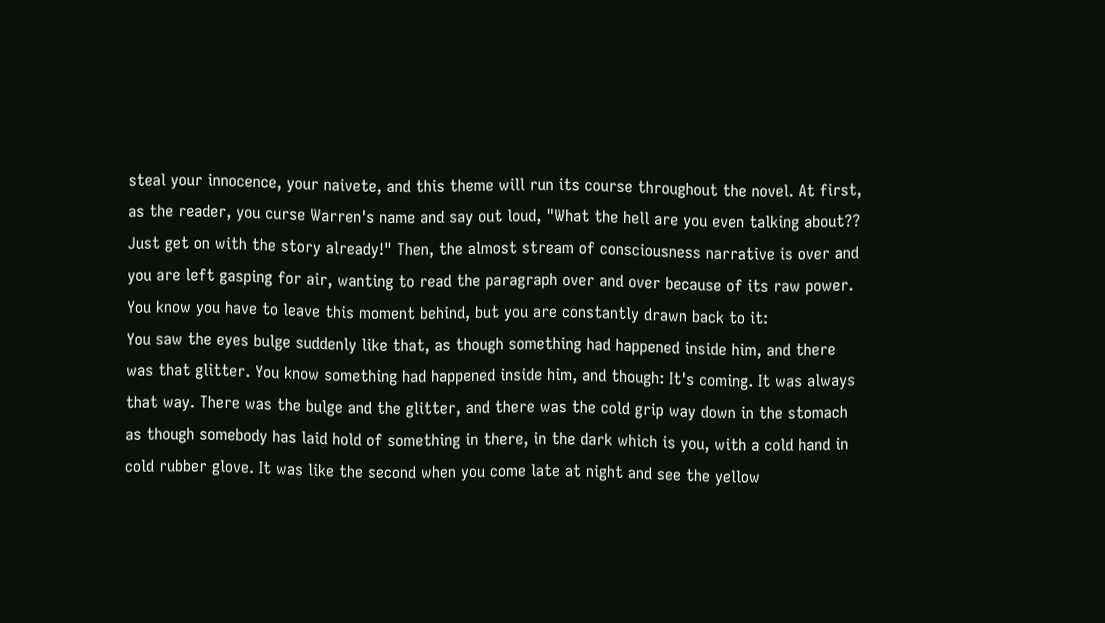steal your innocence, your naivete, and this theme will run its course throughout the novel. At first, as the reader, you curse Warren's name and say out loud, "What the hell are you even talking about?? Just get on with the story already!" Then, the almost stream of consciousness narrative is over and you are left gasping for air, wanting to read the paragraph over and over because of its raw power. You know you have to leave this moment behind, but you are constantly drawn back to it:
You saw the eyes bulge suddenly like that, as though something had happened inside him, and there was that glitter. You know something had happened inside him, and though: It's coming. It was always that way. There was the bulge and the glitter, and there was the cold grip way down in the stomach as though somebody has laid hold of something in there, in the dark which is you, with a cold hand in cold rubber glove. It was like the second when you come late at night and see the yellow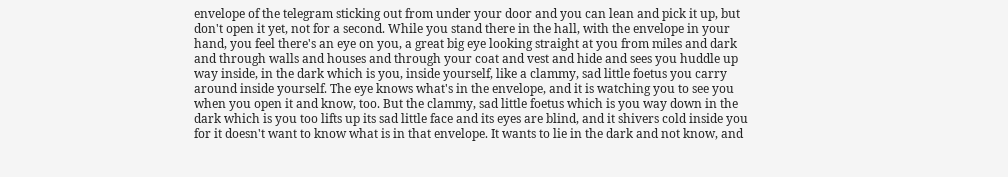envelope of the telegram sticking out from under your door and you can lean and pick it up, but don't open it yet, not for a second. While you stand there in the hall, with the envelope in your hand, you feel there's an eye on you, a great big eye looking straight at you from miles and dark and through walls and houses and through your coat and vest and hide and sees you huddle up way inside, in the dark which is you, inside yourself, like a clammy, sad little foetus you carry around inside yourself. The eye knows what's in the envelope, and it is watching you to see you when you open it and know, too. But the clammy, sad little foetus which is you way down in the dark which is you too lifts up its sad little face and its eyes are blind, and it shivers cold inside you for it doesn't want to know what is in that envelope. It wants to lie in the dark and not know, and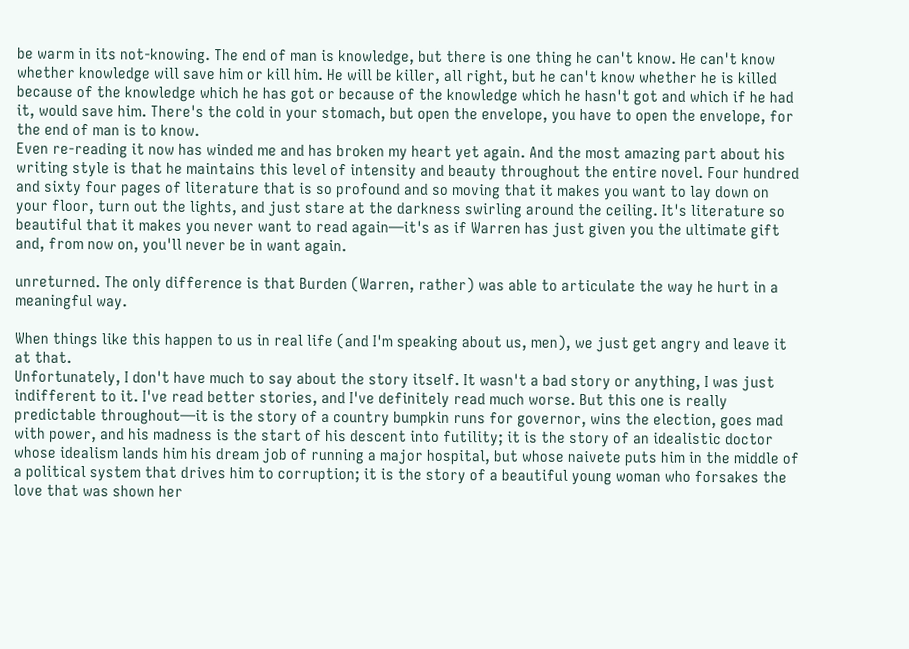be warm in its not-knowing. The end of man is knowledge, but there is one thing he can't know. He can't know whether knowledge will save him or kill him. He will be killer, all right, but he can't know whether he is killed because of the knowledge which he has got or because of the knowledge which he hasn't got and which if he had it, would save him. There's the cold in your stomach, but open the envelope, you have to open the envelope, for the end of man is to know.
Even re-reading it now has winded me and has broken my heart yet again. And the most amazing part about his writing style is that he maintains this level of intensity and beauty throughout the entire novel. Four hundred and sixty four pages of literature that is so profound and so moving that it makes you want to lay down on your floor, turn out the lights, and just stare at the darkness swirling around the ceiling. It's literature so beautiful that it makes you never want to read again—it's as if Warren has just given you the ultimate gift and, from now on, you'll never be in want again.

unreturned. The only difference is that Burden (Warren, rather) was able to articulate the way he hurt in a meaningful way.

When things like this happen to us in real life (and I'm speaking about us, men), we just get angry and leave it at that.
Unfortunately, I don't have much to say about the story itself. It wasn't a bad story or anything, I was just indifferent to it. I've read better stories, and I've definitely read much worse. But this one is really predictable throughout—it is the story of a country bumpkin runs for governor, wins the election, goes mad with power, and his madness is the start of his descent into futility; it is the story of an idealistic doctor whose idealism lands him his dream job of running a major hospital, but whose naivete puts him in the middle of a political system that drives him to corruption; it is the story of a beautiful young woman who forsakes the love that was shown her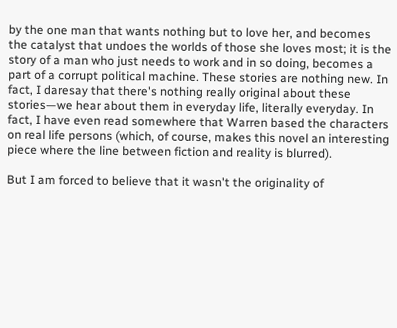by the one man that wants nothing but to love her, and becomes the catalyst that undoes the worlds of those she loves most; it is the story of a man who just needs to work and in so doing, becomes a part of a corrupt political machine. These stories are nothing new. In fact, I daresay that there's nothing really original about these stories—we hear about them in everyday life, literally everyday. In fact, I have even read somewhere that Warren based the characters on real life persons (which, of course, makes this novel an interesting piece where the line between fiction and reality is blurred).

But I am forced to believe that it wasn't the originality of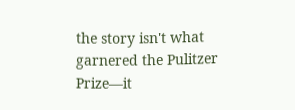the story isn't what garnered the Pulitzer Prize—it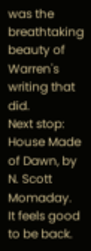was the breathtaking beauty of Warren's writing that did.
Next stop: House Made of Dawn, by N. Scott Momaday.
It feels good to be back.